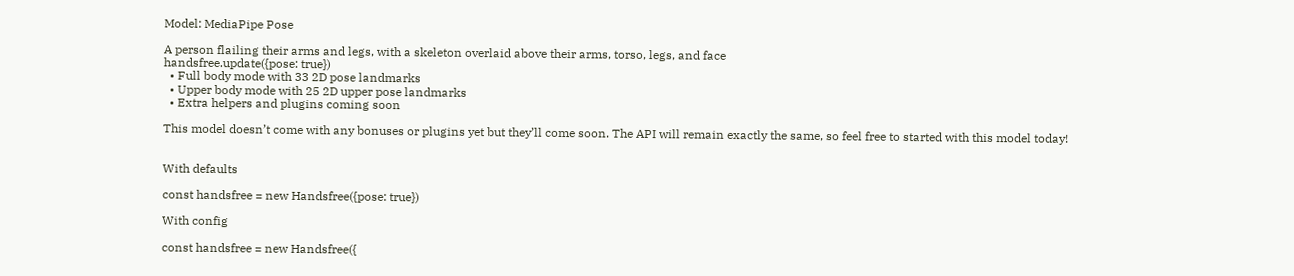Model: MediaPipe Pose

A person flailing their arms and legs, with a skeleton overlaid above their arms, torso, legs, and face
handsfree.update({pose: true})
  • Full body mode with 33 2D pose landmarks
  • Upper body mode with 25 2D upper pose landmarks
  • Extra helpers and plugins coming soon

This model doesn’t come with any bonuses or plugins yet but they’ll come soon. The API will remain exactly the same, so feel free to started with this model today!


With defaults

const handsfree = new Handsfree({pose: true})

With config

const handsfree = new Handsfree({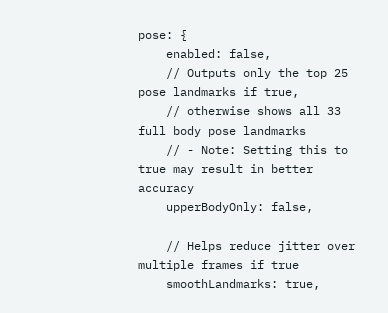pose: {
    enabled: false,
    // Outputs only the top 25 pose landmarks if true,
    // otherwise shows all 33 full body pose landmarks
    // - Note: Setting this to true may result in better accuracy
    upperBodyOnly: false,

    // Helps reduce jitter over multiple frames if true
    smoothLandmarks: true,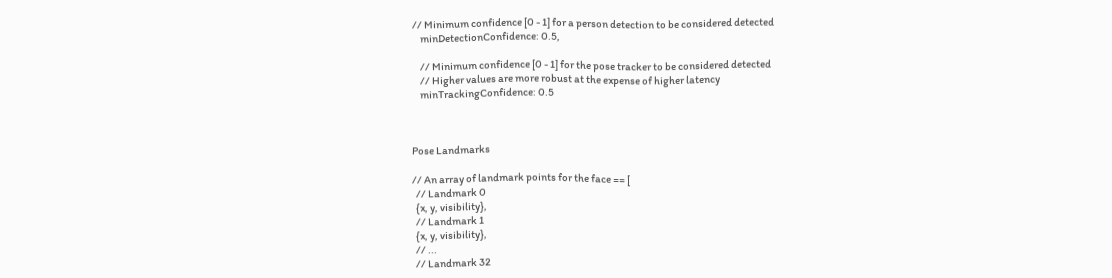// Minimum confidence [0 - 1] for a person detection to be considered detected
    minDetectionConfidence: 0.5,

    // Minimum confidence [0 - 1] for the pose tracker to be considered detected
    // Higher values are more robust at the expense of higher latency
    minTrackingConfidence: 0.5



Pose Landmarks

// An array of landmark points for the face == [
  // Landmark 0
  {x, y, visibility},
  // Landmark 1
  {x, y, visibility},
  // ...
  // Landmark 32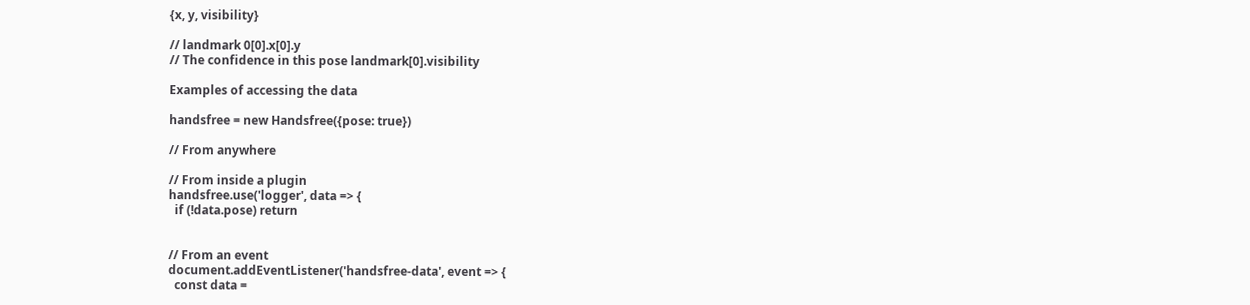{x, y, visibility}

// landmark 0[0].x[0].y
// The confidence in this pose landmark[0].visibility

Examples of accessing the data

handsfree = new Handsfree({pose: true})

// From anywhere

// From inside a plugin
handsfree.use('logger', data => {
  if (!data.pose) return


// From an event
document.addEventListener('handsfree-data', event => {
  const data =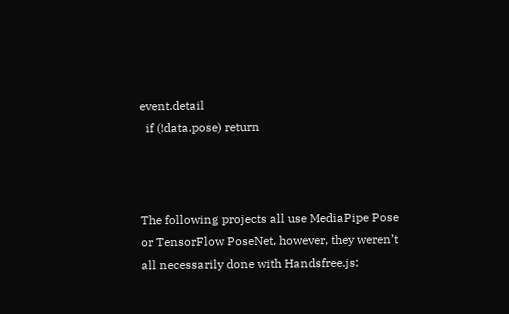event.detail
  if (!data.pose) return



The following projects all use MediaPipe Pose or TensorFlow PoseNet, however, they weren’t all necessarily done with Handsfree.js: